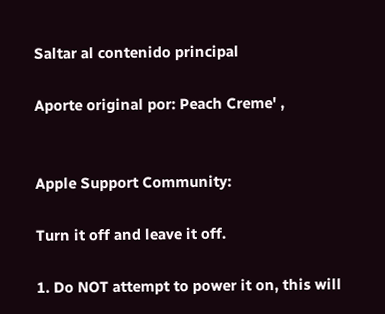Saltar al contenido principal

Aporte original por: Peach Creme' ,


Apple Support Community:

Turn it off and leave it off.

1. Do NOT attempt to power it on, this will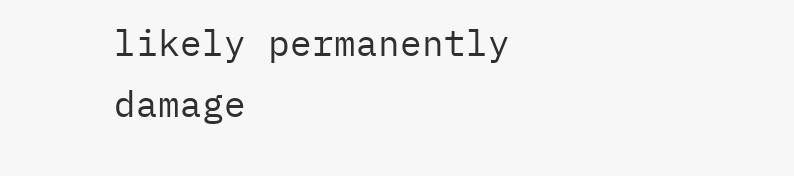likely permanently damage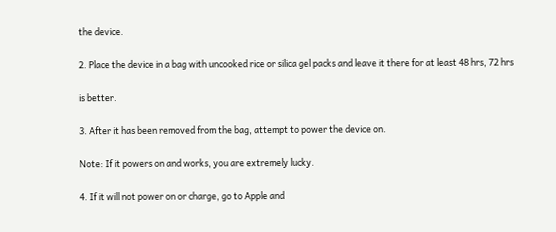the device.

2. Place the device in a bag with uncooked rice or silica gel packs and leave it there for at least 48 hrs, 72 hrs

is better.

3. After it has been removed from the bag, attempt to power the device on.

Note: If it powers on and works, you are extremely lucky.

4. If it will not power on or charge, go to Apple and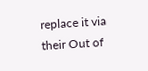replace it via their Out of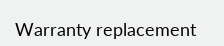Warranty replacement